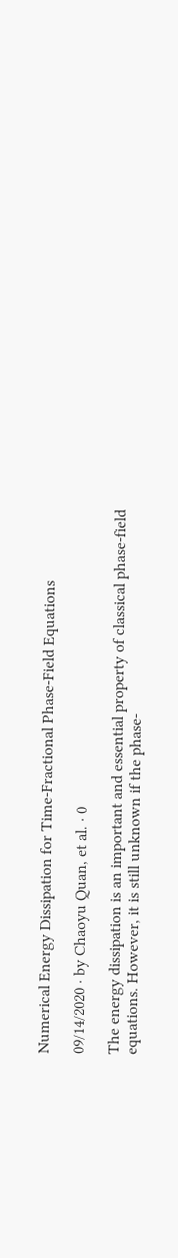Numerical Energy Dissipation for Time-Fractional Phase-Field Equations

09/14/2020 ∙ by Chaoyu Quan, et al. ∙ 0

The energy dissipation is an important and essential property of classical phase-field equations. However, it is still unknown if the phase-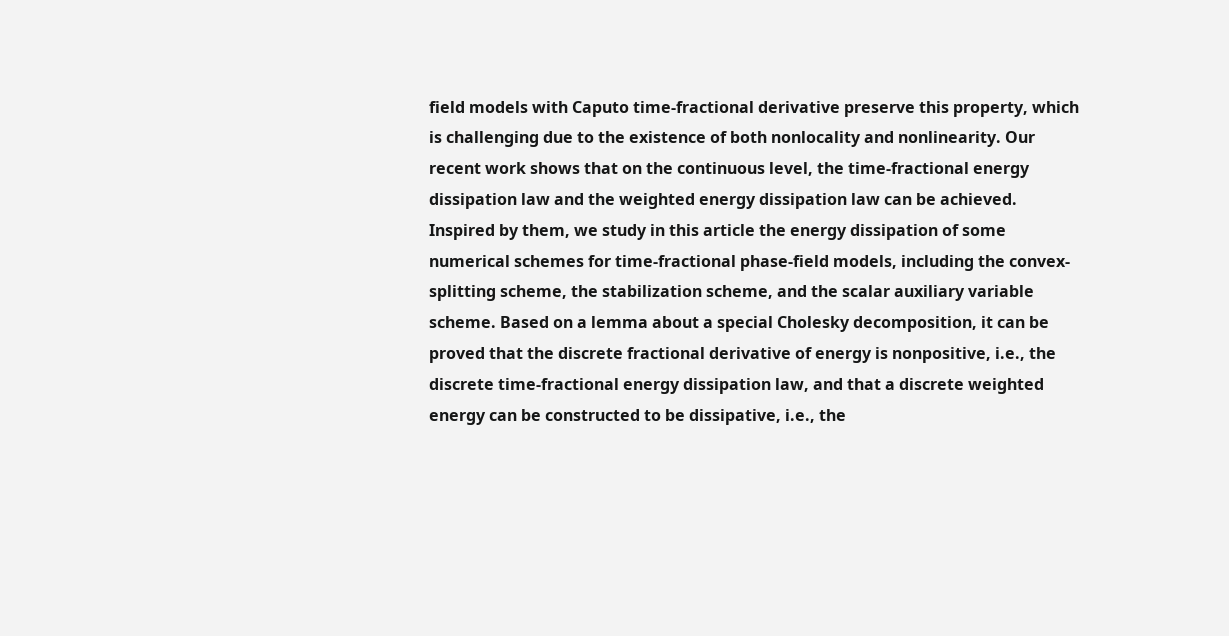field models with Caputo time-fractional derivative preserve this property, which is challenging due to the existence of both nonlocality and nonlinearity. Our recent work shows that on the continuous level, the time-fractional energy dissipation law and the weighted energy dissipation law can be achieved. Inspired by them, we study in this article the energy dissipation of some numerical schemes for time-fractional phase-field models, including the convex-splitting scheme, the stabilization scheme, and the scalar auxiliary variable scheme. Based on a lemma about a special Cholesky decomposition, it can be proved that the discrete fractional derivative of energy is nonpositive, i.e., the discrete time-fractional energy dissipation law, and that a discrete weighted energy can be constructed to be dissipative, i.e., the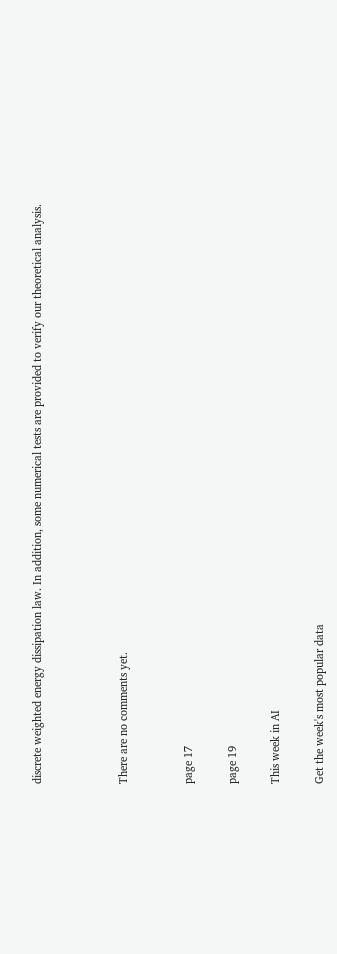discrete weighted energy dissipation law. In addition, some numerical tests are provided to verify our theoretical analysis.



There are no comments yet.


page 17

page 19

This week in AI

Get the week's most popular data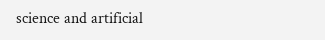science and artificial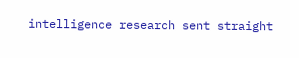intelligence research sent straight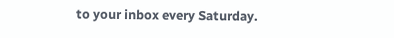to your inbox every Saturday.